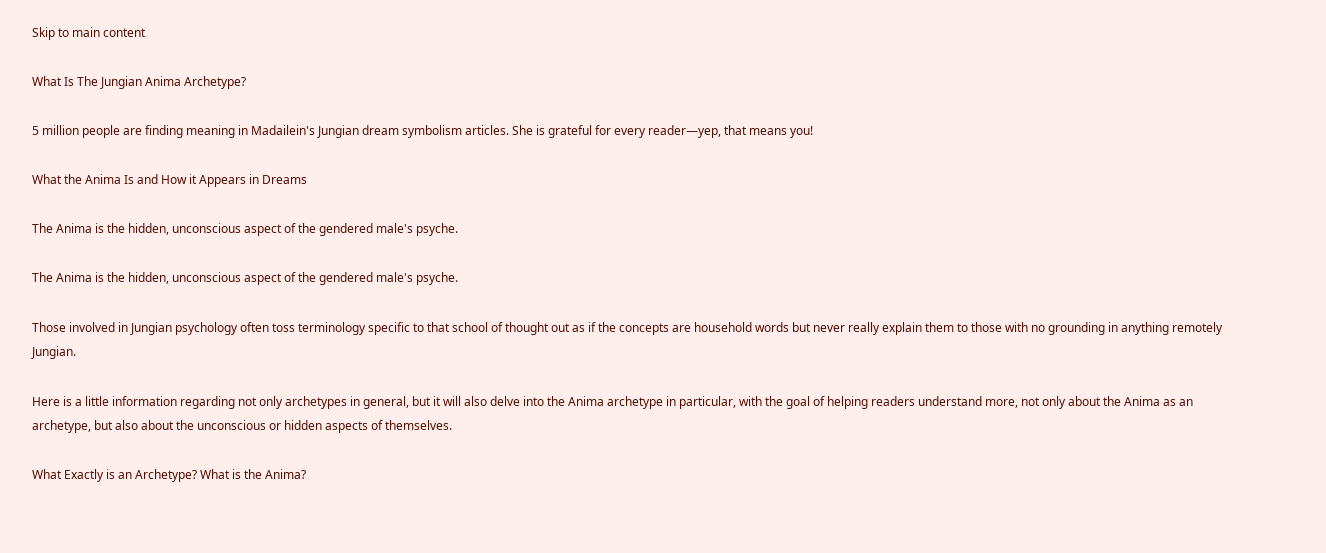Skip to main content

What Is The Jungian Anima Archetype?

5 million people are finding meaning in Madailein's Jungian dream symbolism articles. She is grateful for every reader—yep, that means you!

What the Anima Is and How it Appears in Dreams

The Anima is the hidden, unconscious aspect of the gendered male's psyche.

The Anima is the hidden, unconscious aspect of the gendered male's psyche.

Those involved in Jungian psychology often toss terminology specific to that school of thought out as if the concepts are household words but never really explain them to those with no grounding in anything remotely Jungian.

Here is a little information regarding not only archetypes in general, but it will also delve into the Anima archetype in particular, with the goal of helping readers understand more, not only about the Anima as an archetype, but also about the unconscious or hidden aspects of themselves.

What Exactly is an Archetype? What is the Anima?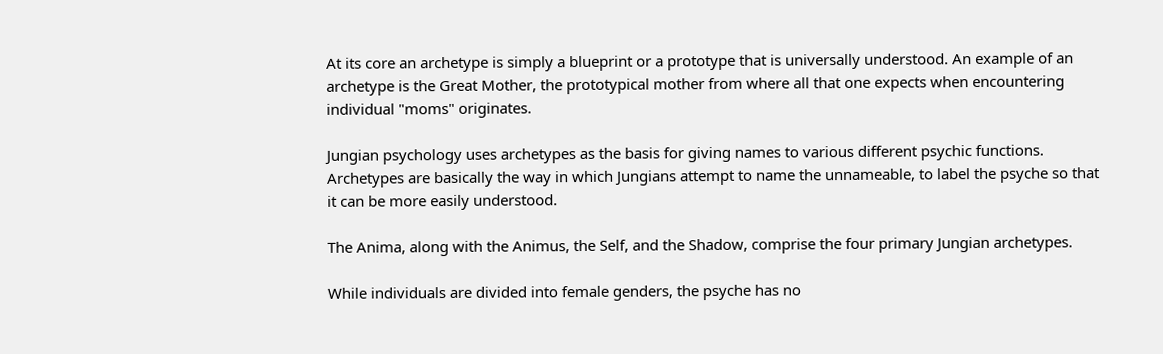At its core an archetype is simply a blueprint or a prototype that is universally understood. An example of an archetype is the Great Mother, the prototypical mother from where all that one expects when encountering individual "moms" originates.

Jungian psychology uses archetypes as the basis for giving names to various different psychic functions. Archetypes are basically the way in which Jungians attempt to name the unnameable, to label the psyche so that it can be more easily understood.

The Anima, along with the Animus, the Self, and the Shadow, comprise the four primary Jungian archetypes.

While individuals are divided into female genders, the psyche has no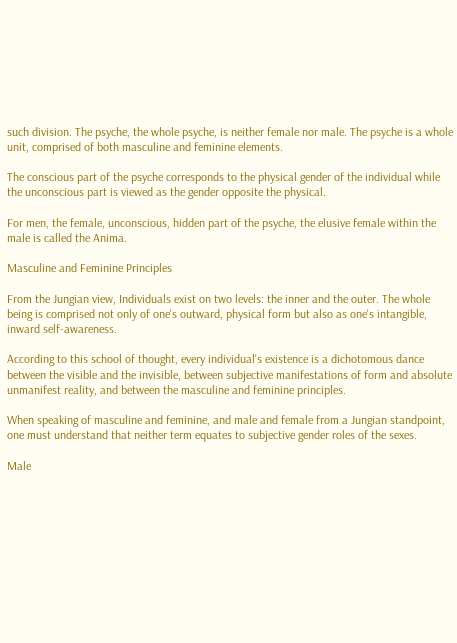such division. The psyche, the whole psyche, is neither female nor male. The psyche is a whole unit, comprised of both masculine and feminine elements.

The conscious part of the psyche corresponds to the physical gender of the individual while the unconscious part is viewed as the gender opposite the physical.

For men, the female, unconscious, hidden part of the psyche, the elusive female within the male is called the Anima.

Masculine and Feminine Principles

From the Jungian view, Individuals exist on two levels: the inner and the outer. The whole being is comprised not only of one's outward, physical form but also as one's intangible, inward self-awareness.

According to this school of thought, every individual's existence is a dichotomous dance between the visible and the invisible, between subjective manifestations of form and absolute unmanifest reality, and between the masculine and feminine principles.

When speaking of masculine and feminine, and male and female from a Jungian standpoint, one must understand that neither term equates to subjective gender roles of the sexes.

Male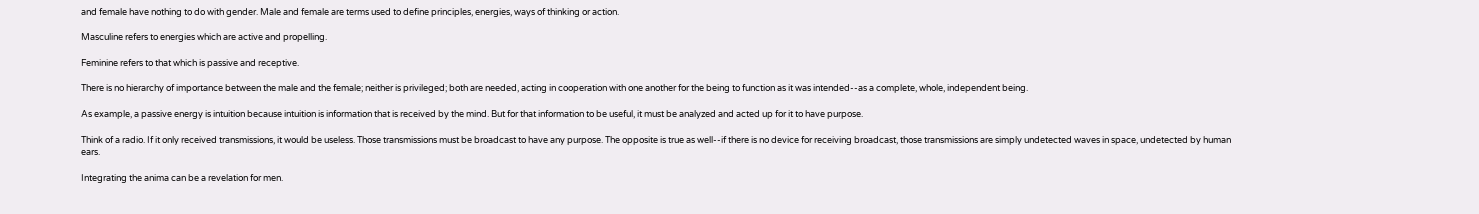and female have nothing to do with gender. Male and female are terms used to define principles, energies, ways of thinking or action.

Masculine refers to energies which are active and propelling.

Feminine refers to that which is passive and receptive.

There is no hierarchy of importance between the male and the female; neither is privileged; both are needed, acting in cooperation with one another for the being to function as it was intended--as a complete, whole, independent being.

As example, a passive energy is intuition because intuition is information that is received by the mind. But for that information to be useful, it must be analyzed and acted up for it to have purpose.

Think of a radio. If it only received transmissions, it would be useless. Those transmissions must be broadcast to have any purpose. The opposite is true as well--if there is no device for receiving broadcast, those transmissions are simply undetected waves in space, undetected by human ears.

Integrating the anima can be a revelation for men.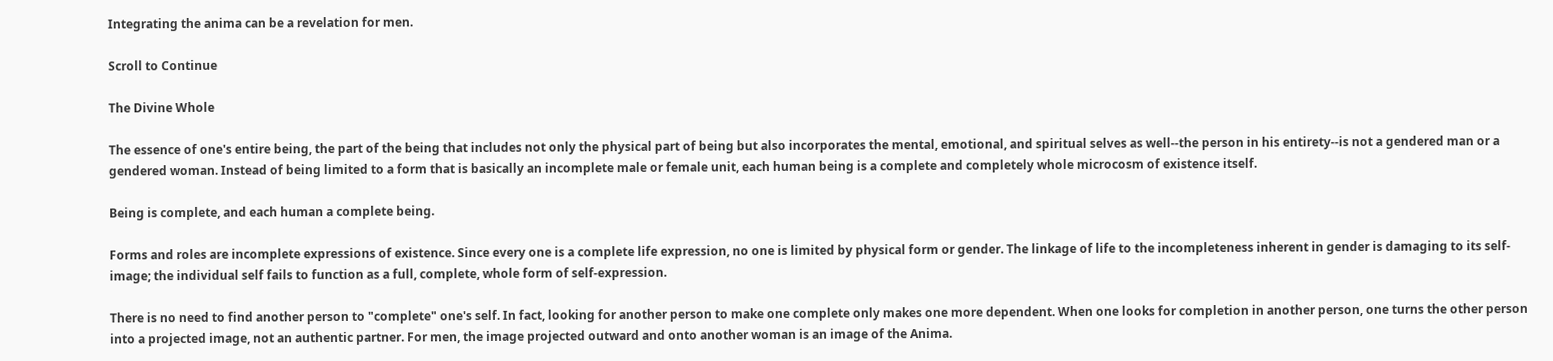Integrating the anima can be a revelation for men.

Scroll to Continue

The Divine Whole

The essence of one's entire being, the part of the being that includes not only the physical part of being but also incorporates the mental, emotional, and spiritual selves as well--the person in his entirety--is not a gendered man or a gendered woman. Instead of being limited to a form that is basically an incomplete male or female unit, each human being is a complete and completely whole microcosm of existence itself.

Being is complete, and each human a complete being.

Forms and roles are incomplete expressions of existence. Since every one is a complete life expression, no one is limited by physical form or gender. The linkage of life to the incompleteness inherent in gender is damaging to its self-image; the individual self fails to function as a full, complete, whole form of self-expression.

There is no need to find another person to "complete" one's self. In fact, looking for another person to make one complete only makes one more dependent. When one looks for completion in another person, one turns the other person into a projected image, not an authentic partner. For men, the image projected outward and onto another woman is an image of the Anima.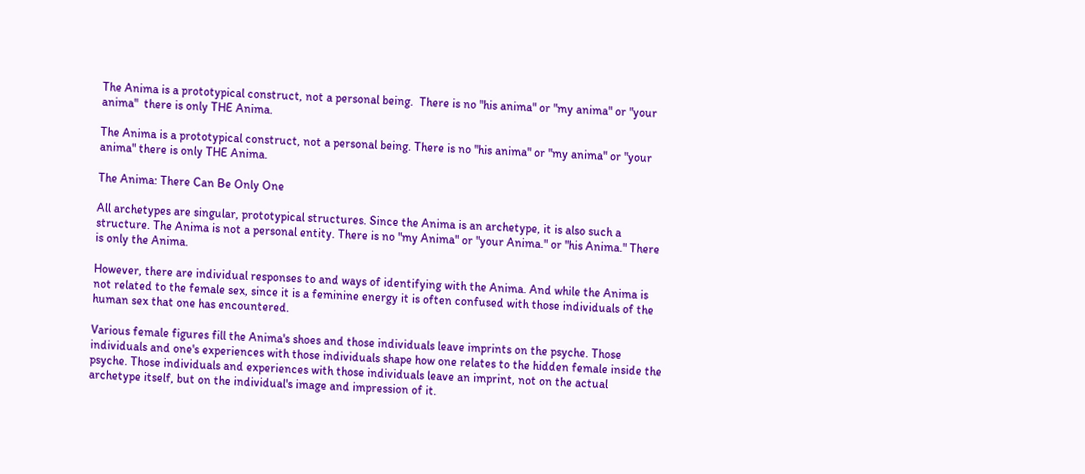The Anima is a prototypical construct, not a personal being.  There is no "his anima" or "my anima" or "your anima"  there is only THE Anima.

The Anima is a prototypical construct, not a personal being. There is no "his anima" or "my anima" or "your anima" there is only THE Anima.

The Anima: There Can Be Only One

All archetypes are singular, prototypical structures. Since the Anima is an archetype, it is also such a structure. The Anima is not a personal entity. There is no "my Anima" or "your Anima." or "his Anima." There is only the Anima.

However, there are individual responses to and ways of identifying with the Anima. And while the Anima is not related to the female sex, since it is a feminine energy it is often confused with those individuals of the human sex that one has encountered.

Various female figures fill the Anima's shoes and those individuals leave imprints on the psyche. Those individuals and one's experiences with those individuals shape how one relates to the hidden female inside the psyche. Those individuals and experiences with those individuals leave an imprint, not on the actual archetype itself, but on the individual's image and impression of it.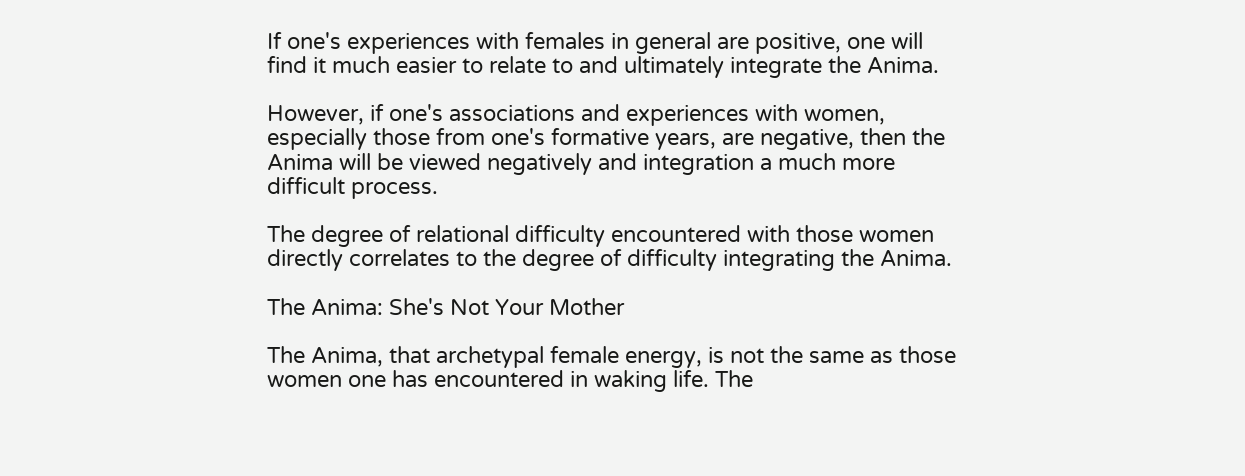If one's experiences with females in general are positive, one will find it much easier to relate to and ultimately integrate the Anima.

However, if one's associations and experiences with women, especially those from one's formative years, are negative, then the Anima will be viewed negatively and integration a much more difficult process.

The degree of relational difficulty encountered with those women directly correlates to the degree of difficulty integrating the Anima.

The Anima: She's Not Your Mother

The Anima, that archetypal female energy, is not the same as those women one has encountered in waking life. The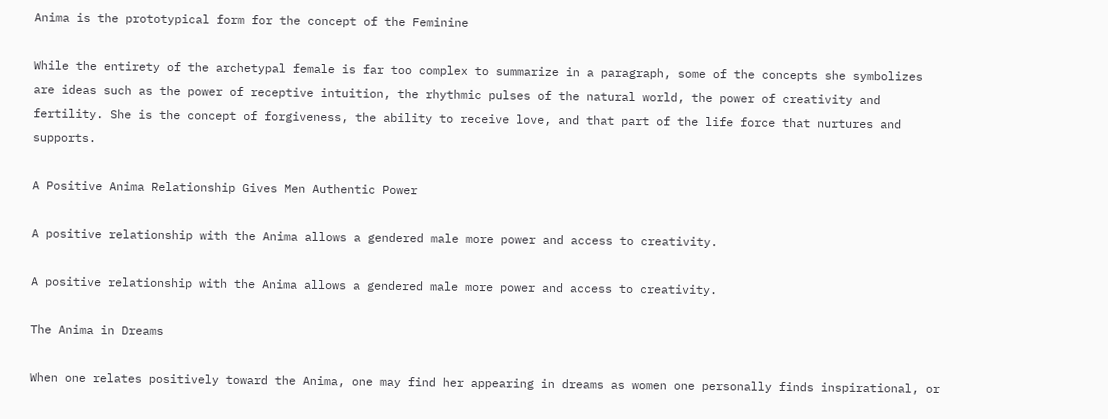Anima is the prototypical form for the concept of the Feminine

While the entirety of the archetypal female is far too complex to summarize in a paragraph, some of the concepts she symbolizes are ideas such as the power of receptive intuition, the rhythmic pulses of the natural world, the power of creativity and fertility. She is the concept of forgiveness, the ability to receive love, and that part of the life force that nurtures and supports.

A Positive Anima Relationship Gives Men Authentic Power

A positive relationship with the Anima allows a gendered male more power and access to creativity.

A positive relationship with the Anima allows a gendered male more power and access to creativity.

The Anima in Dreams

When one relates positively toward the Anima, one may find her appearing in dreams as women one personally finds inspirational, or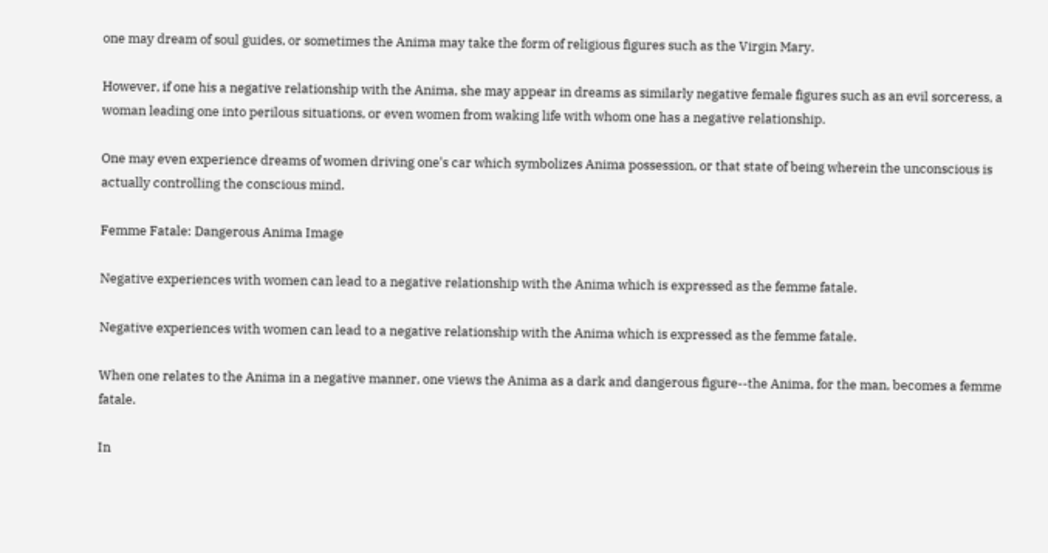one may dream of soul guides, or sometimes the Anima may take the form of religious figures such as the Virgin Mary.

However, if one his a negative relationship with the Anima, she may appear in dreams as similarly negative female figures such as an evil sorceress, a woman leading one into perilous situations, or even women from waking life with whom one has a negative relationship.

One may even experience dreams of women driving one's car which symbolizes Anima possession, or that state of being wherein the unconscious is actually controlling the conscious mind.

Femme Fatale: Dangerous Anima Image

Negative experiences with women can lead to a negative relationship with the Anima which is expressed as the femme fatale.

Negative experiences with women can lead to a negative relationship with the Anima which is expressed as the femme fatale.

When one relates to the Anima in a negative manner, one views the Anima as a dark and dangerous figure--the Anima, for the man, becomes a femme fatale.

In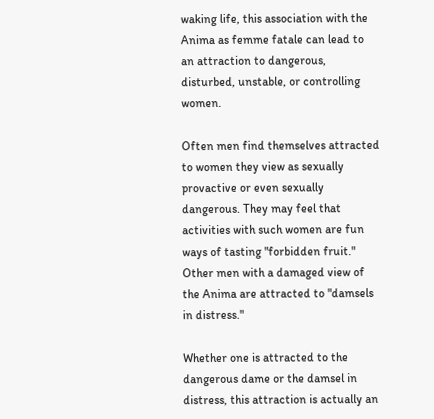waking life, this association with the Anima as femme fatale can lead to an attraction to dangerous, disturbed, unstable, or controlling women.

Often men find themselves attracted to women they view as sexually provactive or even sexually dangerous. They may feel that activities with such women are fun ways of tasting "forbidden fruit." Other men with a damaged view of the Anima are attracted to "damsels in distress."

Whether one is attracted to the dangerous dame or the damsel in distress, this attraction is actually an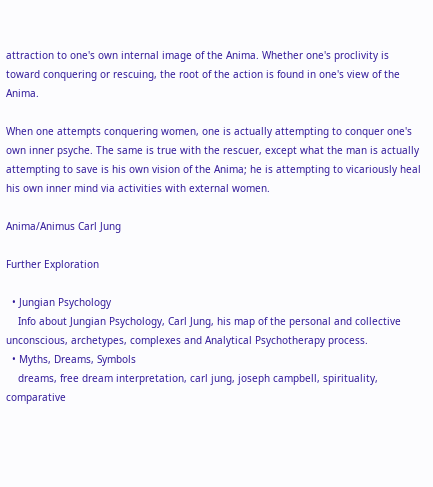attraction to one's own internal image of the Anima. Whether one's proclivity is toward conquering or rescuing, the root of the action is found in one's view of the Anima.

When one attempts conquering women, one is actually attempting to conquer one's own inner psyche. The same is true with the rescuer, except what the man is actually attempting to save is his own vision of the Anima; he is attempting to vicariously heal his own inner mind via activities with external women.

Anima/Animus Carl Jung

Further Exploration

  • Jungian Psychology
    Info about Jungian Psychology, Carl Jung, his map of the personal and collective unconscious, archetypes, complexes and Analytical Psychotherapy process.
  • Myths, Dreams, Symbols
    dreams, free dream interpretation, carl jung, joseph campbell, spirituality, comparative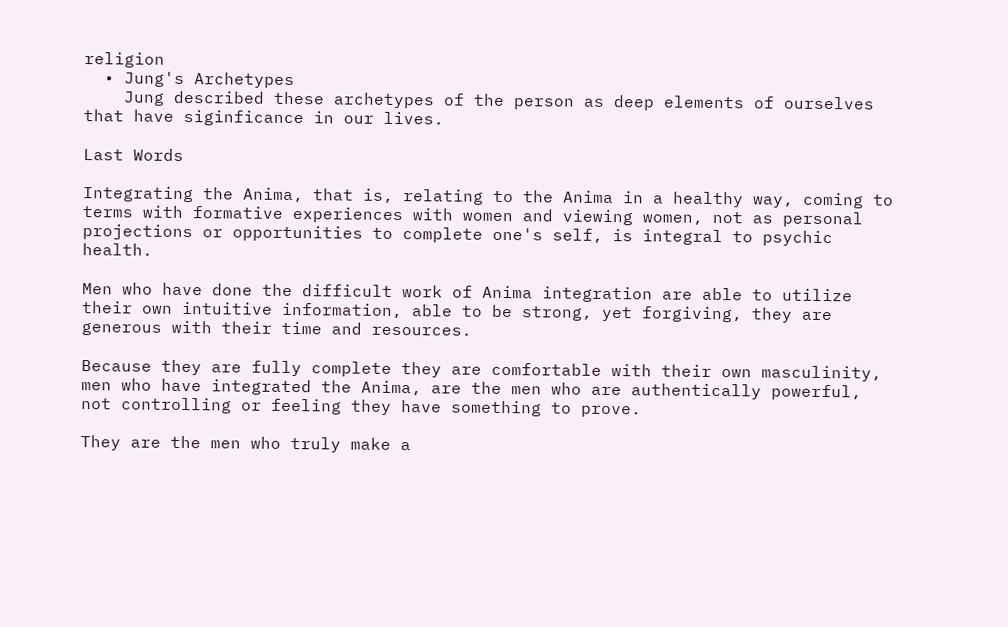religion
  • Jung's Archetypes
    Jung described these archetypes of the person as deep elements of ourselves that have siginficance in our lives.

Last Words

Integrating the Anima, that is, relating to the Anima in a healthy way, coming to terms with formative experiences with women and viewing women, not as personal projections or opportunities to complete one's self, is integral to psychic health.

Men who have done the difficult work of Anima integration are able to utilize their own intuitive information, able to be strong, yet forgiving, they are generous with their time and resources.

Because they are fully complete they are comfortable with their own masculinity, men who have integrated the Anima, are the men who are authentically powerful, not controlling or feeling they have something to prove.

They are the men who truly make a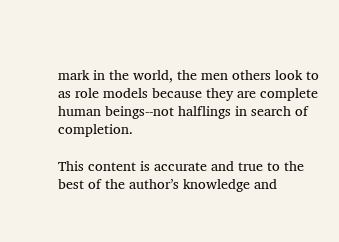mark in the world, the men others look to as role models because they are complete human beings--not halflings in search of completion.

This content is accurate and true to the best of the author’s knowledge and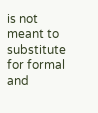is not meant to substitute for formal and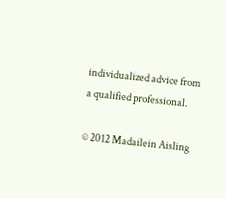individualized advice from a qualified professional.

© 2012 Madailein Aisling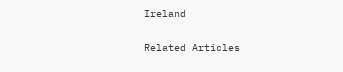Ireland

Related Articles